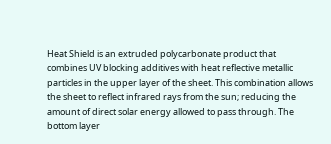Heat Shield is an extruded polycarbonate product that combines UV blocking additives with heat reflective metallic particles in the upper layer of the sheet. This combination allows the sheet to reflect infrared rays from the sun; reducing the amount of direct solar energy allowed to pass through. The bottom layer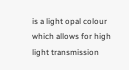is a light opal colour which allows for high light transmission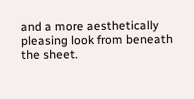and a more aesthetically pleasing look from beneath the sheet.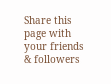Share this page with your friends & followers